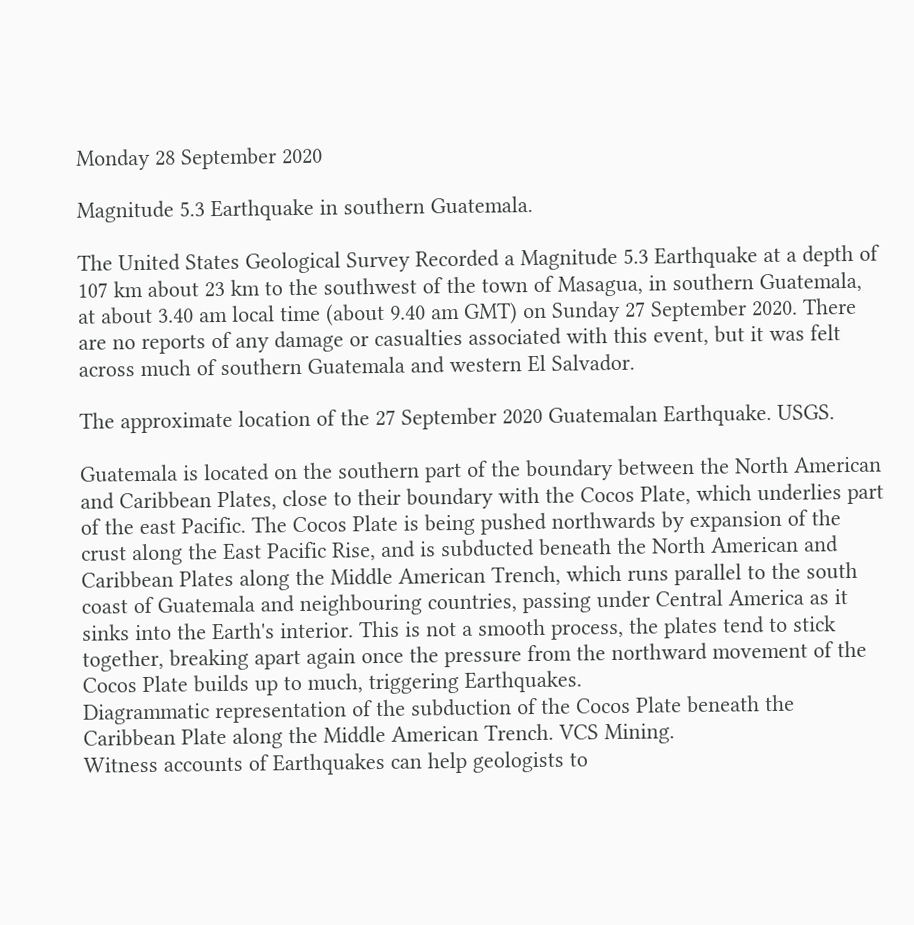Monday 28 September 2020

Magnitude 5.3 Earthquake in southern Guatemala.

The United States Geological Survey Recorded a Magnitude 5.3 Earthquake at a depth of 107 km about 23 km to the southwest of the town of Masagua, in southern Guatemala, at about 3.40 am local time (about 9.40 am GMT) on Sunday 27 September 2020. There are no reports of any damage or casualties associated with this event, but it was felt across much of southern Guatemala and western El Salvador.

The approximate location of the 27 September 2020 Guatemalan Earthquake. USGS.

Guatemala is located on the southern part of the boundary between the North American and Caribbean Plates, close to their boundary with the Cocos Plate, which underlies part of the east Pacific. The Cocos Plate is being pushed northwards by expansion of the crust along the East Pacific Rise, and is subducted beneath the North American and Caribbean Plates along the Middle American Trench, which runs parallel to the south coast of Guatemala and neighbouring countries, passing under Central America as it sinks into the Earth's interior. This is not a smooth process, the plates tend to stick together, breaking apart again once the pressure from the northward movement of the Cocos Plate builds up to much, triggering Earthquakes.
Diagrammatic representation of the subduction of the Cocos Plate beneath the Caribbean Plate along the Middle American Trench. VCS Mining.
Witness accounts of Earthquakes can help geologists to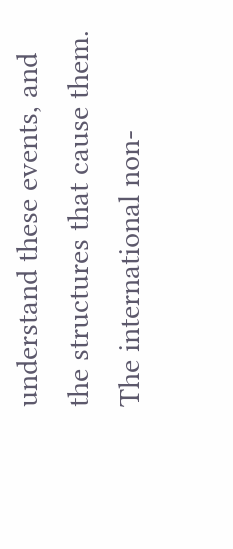understand these events, and the structures that cause them. The international non-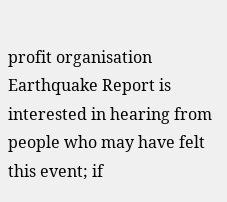profit organisation Earthquake Report is interested in hearing from people who may have felt this event; if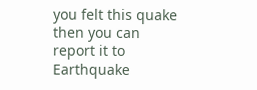you felt this quake then you can report it to Earthquake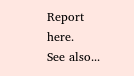Report here.
See also...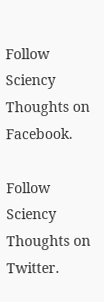Follow Sciency Thoughts on Facebook.

Follow Sciency Thoughts on Twitter.